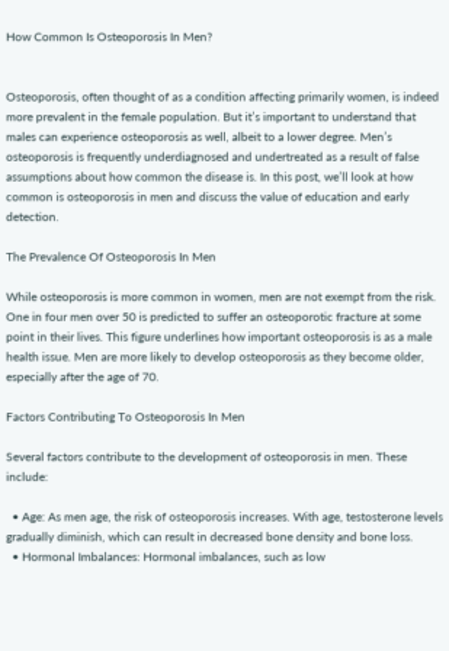How Common Is Osteoporosis In Men?


Osteoporosis, often thought of as a condition affecting primarily women, is indeed more prevalent in the female population. But it’s important to understand that males can experience osteoporosis as well, albeit to a lower degree. Men’s osteoporosis is frequently underdiagnosed and undertreated as a result of false assumptions about how common the disease is. In this post, we’ll look at how common is osteoporosis in men and discuss the value of education and early detection.

The Prevalence Of Osteoporosis In Men

While osteoporosis is more common in women, men are not exempt from the risk. One in four men over 50 is predicted to suffer an osteoporotic fracture at some point in their lives. This figure underlines how important osteoporosis is as a male health issue. Men are more likely to develop osteoporosis as they become older, especially after the age of 70.

Factors Contributing To Osteoporosis In Men

Several factors contribute to the development of osteoporosis in men. These include:

  • Age: As men age, the risk of osteoporosis increases. With age, testosterone levels gradually diminish, which can result in decreased bone density and bone loss.
  • Hormonal Imbalances: Hormonal imbalances, such as low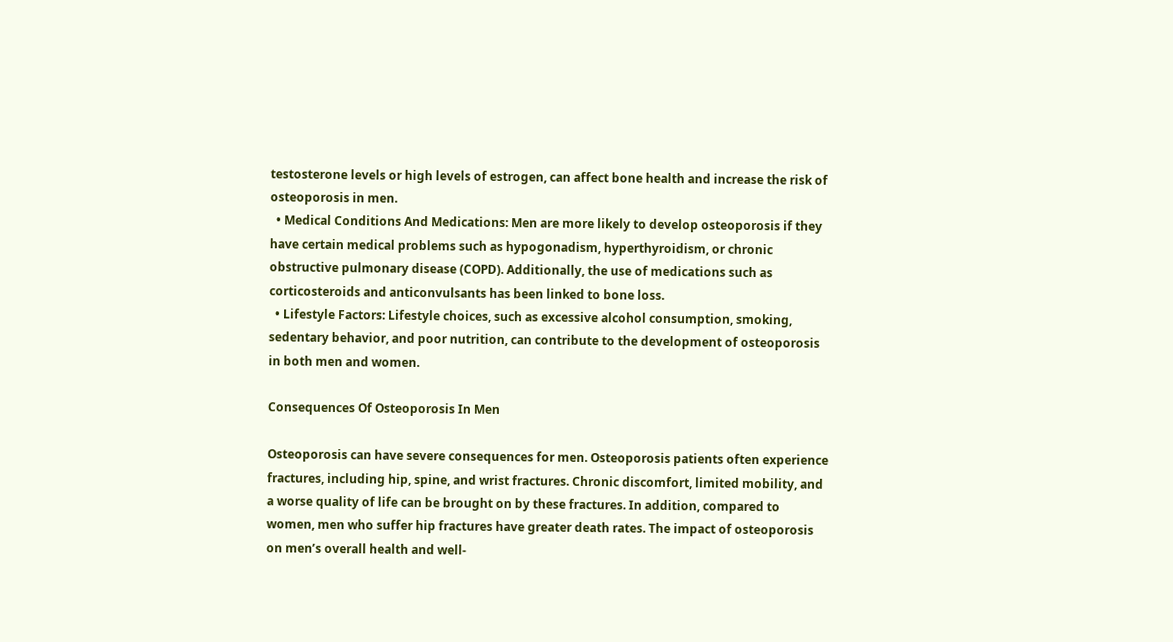testosterone levels or high levels of estrogen, can affect bone health and increase the risk of osteoporosis in men.
  • Medical Conditions And Medications: Men are more likely to develop osteoporosis if they have certain medical problems such as hypogonadism, hyperthyroidism, or chronic obstructive pulmonary disease (COPD). Additionally, the use of medications such as corticosteroids and anticonvulsants has been linked to bone loss.
  • Lifestyle Factors: Lifestyle choices, such as excessive alcohol consumption, smoking, sedentary behavior, and poor nutrition, can contribute to the development of osteoporosis in both men and women.

Consequences Of Osteoporosis In Men

Osteoporosis can have severe consequences for men. Osteoporosis patients often experience fractures, including hip, spine, and wrist fractures. Chronic discomfort, limited mobility, and a worse quality of life can be brought on by these fractures. In addition, compared to women, men who suffer hip fractures have greater death rates. The impact of osteoporosis on men’s overall health and well-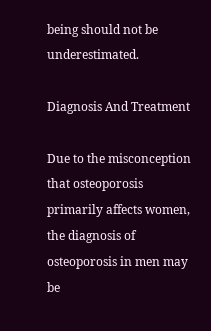being should not be underestimated.

Diagnosis And Treatment

Due to the misconception that osteoporosis primarily affects women, the diagnosis of osteoporosis in men may be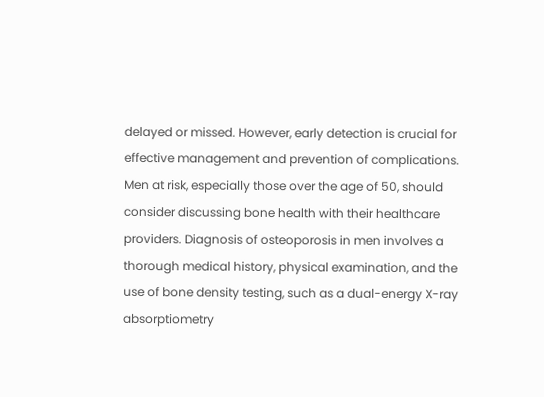delayed or missed. However, early detection is crucial for effective management and prevention of complications. Men at risk, especially those over the age of 50, should consider discussing bone health with their healthcare providers. Diagnosis of osteoporosis in men involves a thorough medical history, physical examination, and the use of bone density testing, such as a dual-energy X-ray absorptiometry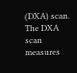(DXA) scan. The DXA scan measures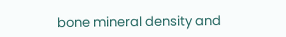bone mineral density and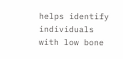helps identify individuals with low bone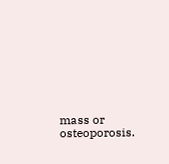mass or osteoporosis.